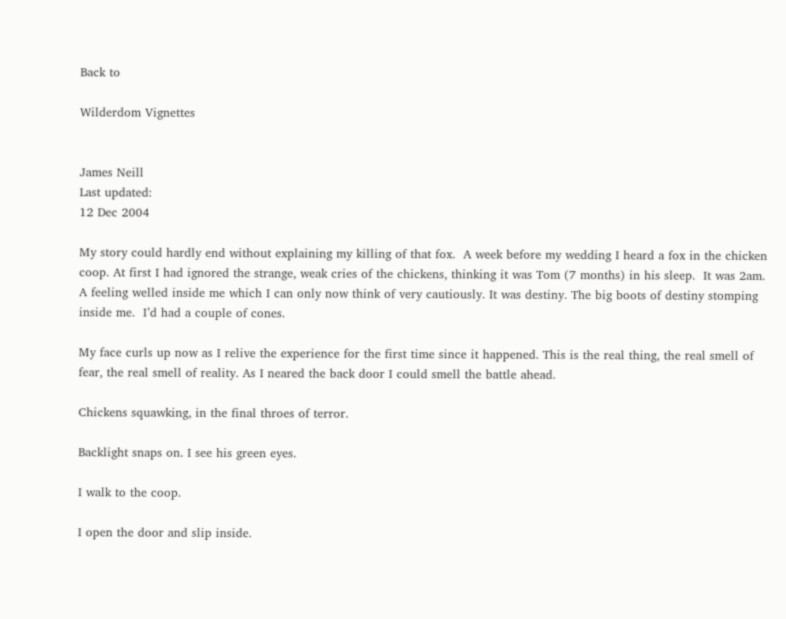Back to

Wilderdom Vignettes


James Neill
Last updated:
12 Dec 2004

My story could hardly end without explaining my killing of that fox.  A week before my wedding I heard a fox in the chicken coop. At first I had ignored the strange, weak cries of the chickens, thinking it was Tom (7 months) in his sleep.  It was 2am.  A feeling welled inside me which I can only now think of very cautiously. It was destiny. The big boots of destiny stomping inside me.  I’d had a couple of cones.

My face curls up now as I relive the experience for the first time since it happened. This is the real thing, the real smell of fear, the real smell of reality. As I neared the back door I could smell the battle ahead.

Chickens squawking, in the final throes of terror.

Backlight snaps on. I see his green eyes.

I walk to the coop.

I open the door and slip inside.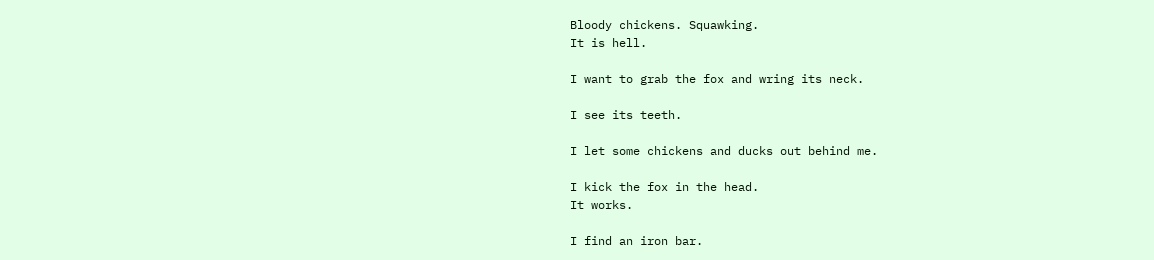Bloody chickens. Squawking.
It is hell.

I want to grab the fox and wring its neck.

I see its teeth.

I let some chickens and ducks out behind me.

I kick the fox in the head.
It works.

I find an iron bar.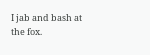I jab and bash at the fox.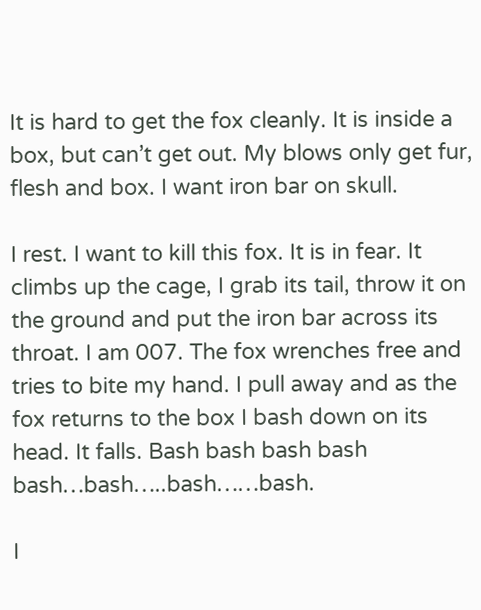It is hard to get the fox cleanly. It is inside a box, but can’t get out. My blows only get fur, flesh and box. I want iron bar on skull.

I rest. I want to kill this fox. It is in fear. It climbs up the cage, I grab its tail, throw it on the ground and put the iron bar across its throat. I am 007. The fox wrenches free and tries to bite my hand. I pull away and as the fox returns to the box I bash down on its head. It falls. Bash bash bash bash bash…bash…..bash……bash.

I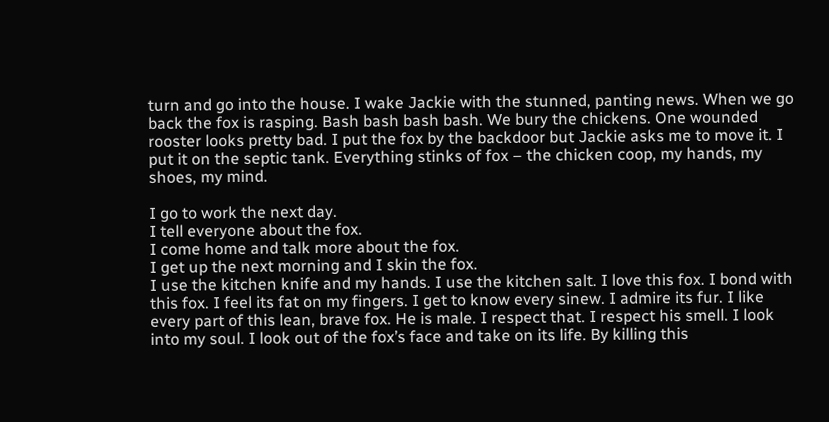turn and go into the house. I wake Jackie with the stunned, panting news. When we go back the fox is rasping. Bash bash bash bash. We bury the chickens. One wounded rooster looks pretty bad. I put the fox by the backdoor but Jackie asks me to move it. I put it on the septic tank. Everything stinks of fox – the chicken coop, my hands, my shoes, my mind.

I go to work the next day.
I tell everyone about the fox.
I come home and talk more about the fox.
I get up the next morning and I skin the fox.
I use the kitchen knife and my hands. I use the kitchen salt. I love this fox. I bond with this fox. I feel its fat on my fingers. I get to know every sinew. I admire its fur. I like every part of this lean, brave fox. He is male. I respect that. I respect his smell. I look into my soul. I look out of the fox’s face and take on its life. By killing this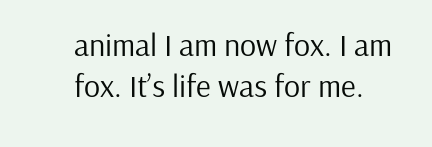animal I am now fox. I am fox. It’s life was for me.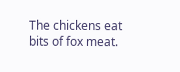The chickens eat bits of fox meat.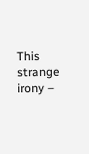This strange irony –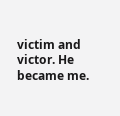victim and victor. He became me.